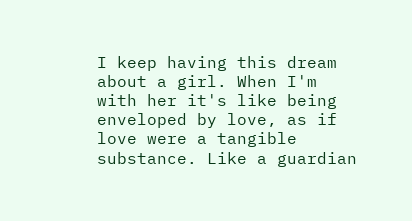I keep having this dream about a girl. When I'm with her it's like being enveloped by love, as if love were a tangible substance. Like a guardian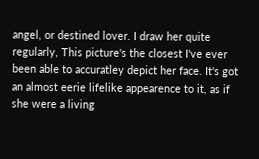angel, or destined lover. I draw her quite regularly, This picture's the closest I've ever been able to accuratley depict her face. It's got an almost eerie lifelike appearence to it, as if she were a living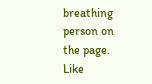breathing person on the page. Like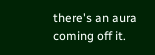there's an aura coming off it.